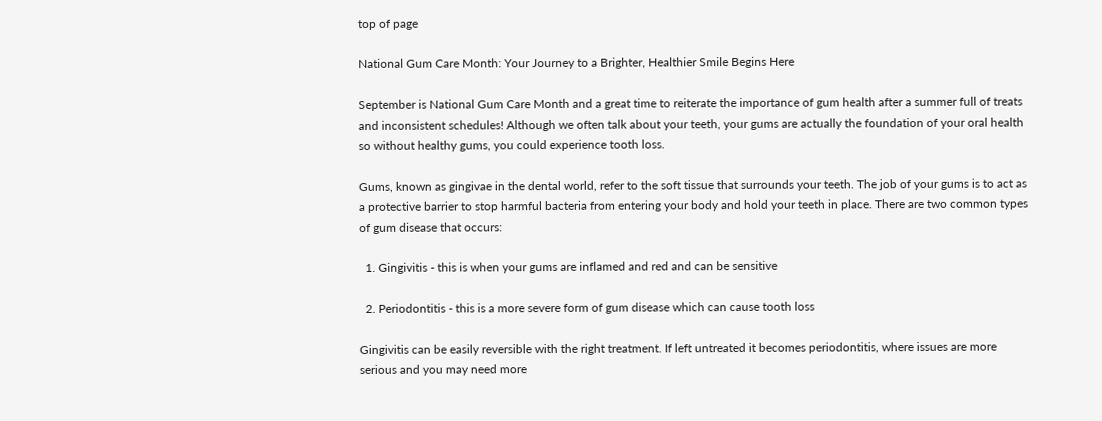top of page

National Gum Care Month: Your Journey to a Brighter, Healthier Smile Begins Here

September is National Gum Care Month and a great time to reiterate the importance of gum health after a summer full of treats and inconsistent schedules! Although we often talk about your teeth, your gums are actually the foundation of your oral health so without healthy gums, you could experience tooth loss.

Gums, known as gingivae in the dental world, refer to the soft tissue that surrounds your teeth. The job of your gums is to act as a protective barrier to stop harmful bacteria from entering your body and hold your teeth in place. There are two common types of gum disease that occurs:

  1. Gingivitis - this is when your gums are inflamed and red and can be sensitive

  2. Periodontitis - this is a more severe form of gum disease which can cause tooth loss

Gingivitis can be easily reversible with the right treatment. If left untreated it becomes periodontitis, where issues are more serious and you may need more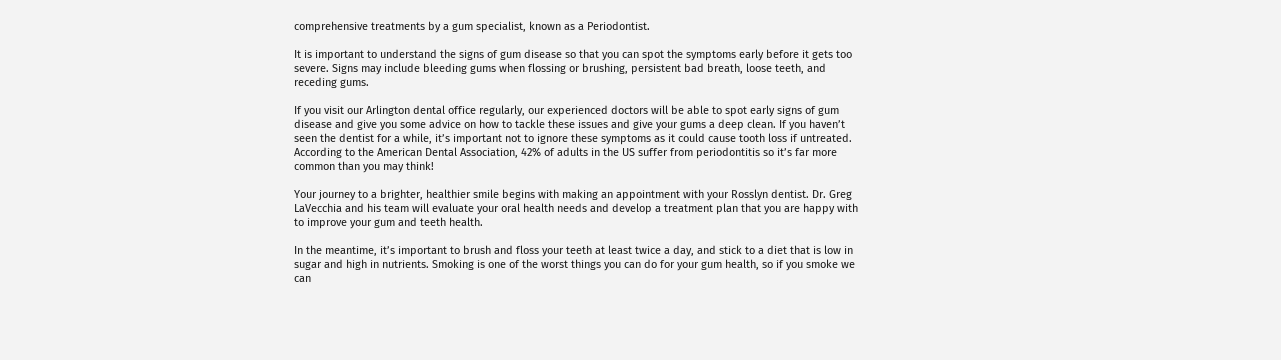comprehensive treatments by a gum specialist, known as a Periodontist.

It is important to understand the signs of gum disease so that you can spot the symptoms early before it gets too severe. Signs may include bleeding gums when flossing or brushing, persistent bad breath, loose teeth, and receding gums.

If you visit our Arlington dental office regularly, our experienced doctors will be able to spot early signs of gum disease and give you some advice on how to tackle these issues and give your gums a deep clean. If you haven’t seen the dentist for a while, it’s important not to ignore these symptoms as it could cause tooth loss if untreated. According to the American Dental Association, 42% of adults in the US suffer from periodontitis so it’s far more common than you may think!

Your journey to a brighter, healthier smile begins with making an appointment with your Rosslyn dentist. Dr. Greg LaVecchia and his team will evaluate your oral health needs and develop a treatment plan that you are happy with to improve your gum and teeth health.

In the meantime, it’s important to brush and floss your teeth at least twice a day, and stick to a diet that is low in sugar and high in nutrients. Smoking is one of the worst things you can do for your gum health, so if you smoke we can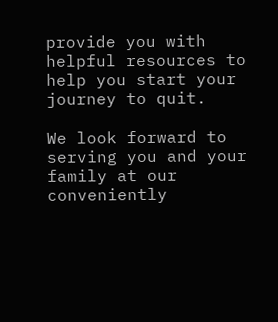provide you with helpful resources to help you start your journey to quit.

We look forward to serving you and your family at our conveniently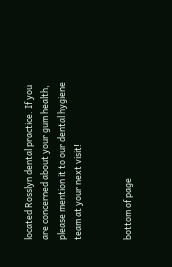located Rosslyn dental practice. If you are concerned about your gum health, please mention it to our dental hygiene team at your next visit!


bottom of page